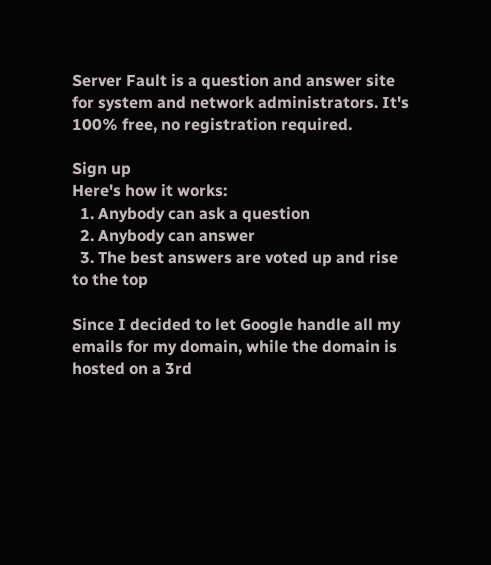Server Fault is a question and answer site for system and network administrators. It's 100% free, no registration required.

Sign up
Here's how it works:
  1. Anybody can ask a question
  2. Anybody can answer
  3. The best answers are voted up and rise to the top

Since I decided to let Google handle all my emails for my domain, while the domain is hosted on a 3rd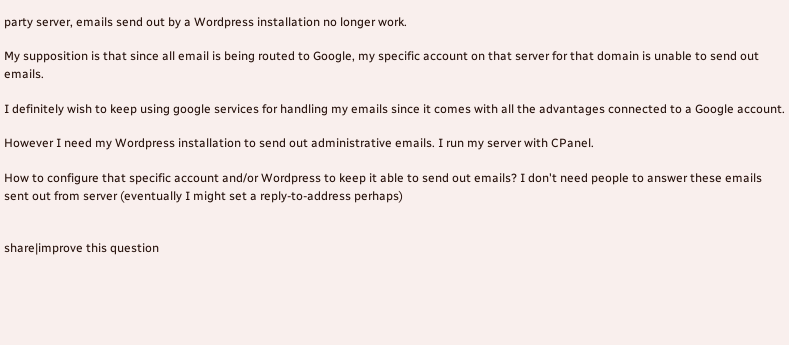party server, emails send out by a Wordpress installation no longer work.

My supposition is that since all email is being routed to Google, my specific account on that server for that domain is unable to send out emails.

I definitely wish to keep using google services for handling my emails since it comes with all the advantages connected to a Google account.

However I need my Wordpress installation to send out administrative emails. I run my server with CPanel.

How to configure that specific account and/or Wordpress to keep it able to send out emails? I don't need people to answer these emails sent out from server (eventually I might set a reply-to-address perhaps)


share|improve this question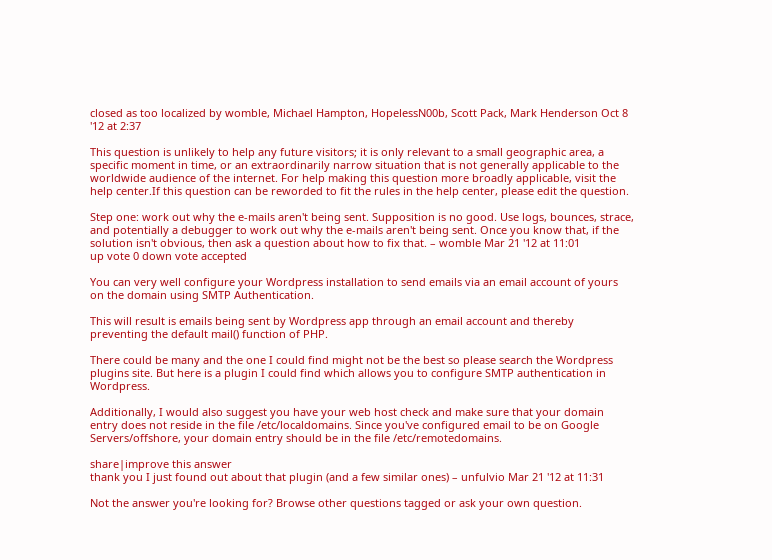closed as too localized by womble, Michael Hampton, HopelessN00b, Scott Pack, Mark Henderson Oct 8 '12 at 2:37

This question is unlikely to help any future visitors; it is only relevant to a small geographic area, a specific moment in time, or an extraordinarily narrow situation that is not generally applicable to the worldwide audience of the internet. For help making this question more broadly applicable, visit the help center.If this question can be reworded to fit the rules in the help center, please edit the question.

Step one: work out why the e-mails aren't being sent. Supposition is no good. Use logs, bounces, strace, and potentially a debugger to work out why the e-mails aren't being sent. Once you know that, if the solution isn't obvious, then ask a question about how to fix that. – womble Mar 21 '12 at 11:01
up vote 0 down vote accepted

You can very well configure your Wordpress installation to send emails via an email account of yours on the domain using SMTP Authentication.

This will result is emails being sent by Wordpress app through an email account and thereby preventing the default mail() function of PHP.

There could be many and the one I could find might not be the best so please search the Wordpress plugins site. But here is a plugin I could find which allows you to configure SMTP authentication in Wordpress.

Additionally, I would also suggest you have your web host check and make sure that your domain entry does not reside in the file /etc/localdomains. Since you've configured email to be on Google Servers/offshore, your domain entry should be in the file /etc/remotedomains.

share|improve this answer
thank you I just found out about that plugin (and a few similar ones) – unfulvio Mar 21 '12 at 11:31

Not the answer you're looking for? Browse other questions tagged or ask your own question.